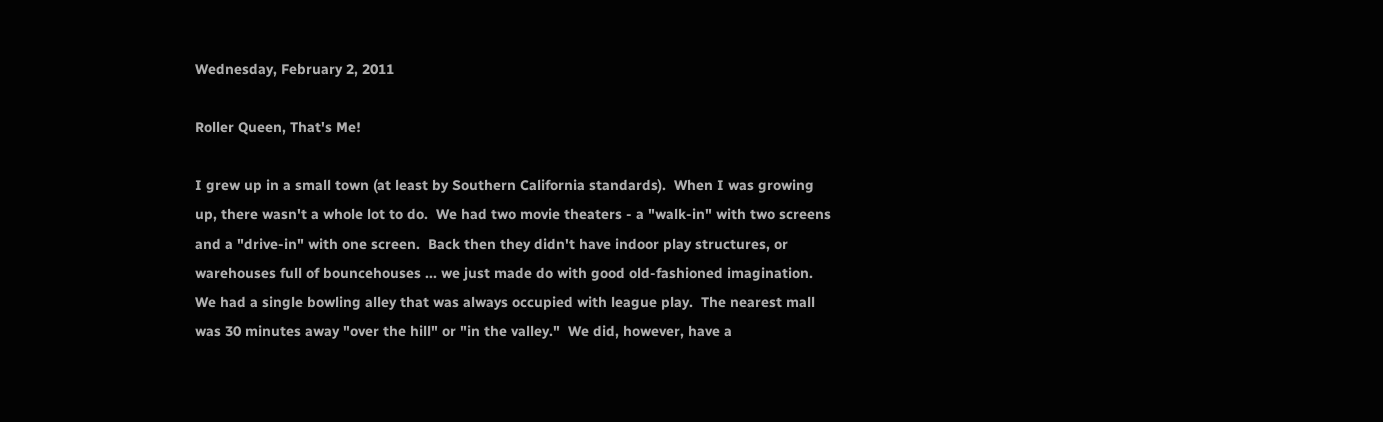Wednesday, February 2, 2011

Roller Queen, That's Me!

I grew up in a small town (at least by Southern California standards).  When I was growing up, there wasn't a whole lot to do.  We had two movie theaters - a "walk-in" with two screens and a "drive-in" with one screen.  Back then they didn't have indoor play structures, or warehouses full of bouncehouses ... we just made do with good old-fashioned imagination.  We had a single bowling alley that was always occupied with league play.  The nearest mall was 30 minutes away "over the hill" or "in the valley."  We did, however, have a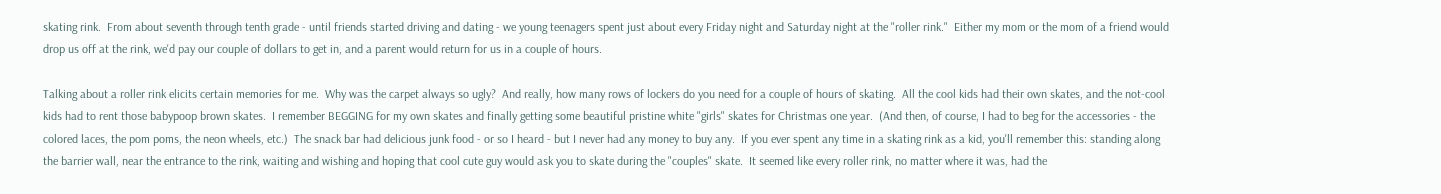skating rink.  From about seventh through tenth grade - until friends started driving and dating - we young teenagers spent just about every Friday night and Saturday night at the "roller rink."  Either my mom or the mom of a friend would drop us off at the rink, we'd pay our couple of dollars to get in, and a parent would return for us in a couple of hours.

Talking about a roller rink elicits certain memories for me.  Why was the carpet always so ugly?  And really, how many rows of lockers do you need for a couple of hours of skating.  All the cool kids had their own skates, and the not-cool kids had to rent those babypoop brown skates.  I remember BEGGING for my own skates and finally getting some beautiful pristine white "girls" skates for Christmas one year.  (And then, of course, I had to beg for the accessories - the colored laces, the pom poms, the neon wheels, etc.)  The snack bar had delicious junk food - or so I heard - but I never had any money to buy any.  If you ever spent any time in a skating rink as a kid, you'll remember this: standing along the barrier wall, near the entrance to the rink, waiting and wishing and hoping that cool cute guy would ask you to skate during the "couples" skate.  It seemed like every roller rink, no matter where it was, had the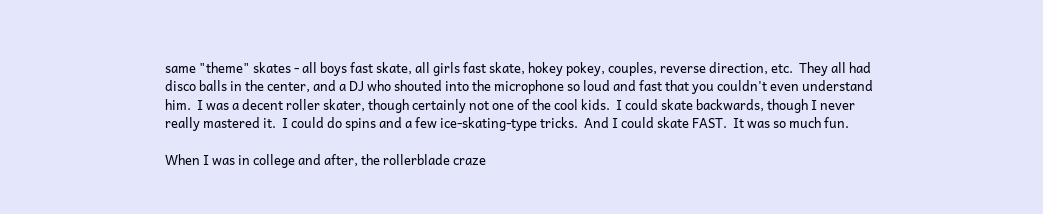same "theme" skates - all boys fast skate, all girls fast skate, hokey pokey, couples, reverse direction, etc.  They all had disco balls in the center, and a DJ who shouted into the microphone so loud and fast that you couldn't even understand him.  I was a decent roller skater, though certainly not one of the cool kids.  I could skate backwards, though I never really mastered it.  I could do spins and a few ice-skating-type tricks.  And I could skate FAST.  It was so much fun.

When I was in college and after, the rollerblade craze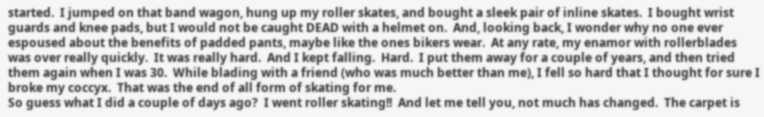started.  I jumped on that band wagon, hung up my roller skates, and bought a sleek pair of inline skates.  I bought wrist guards and knee pads, but I would not be caught DEAD with a helmet on.  And, looking back, I wonder why no one ever espoused about the benefits of padded pants, maybe like the ones bikers wear.  At any rate, my enamor with rollerblades was over really quickly.  It was really hard.  And I kept falling.  Hard.  I put them away for a couple of years, and then tried them again when I was 30.  While blading with a friend (who was much better than me), I fell so hard that I thought for sure I broke my coccyx.  That was the end of all form of skating for me.
So guess what I did a couple of days ago?  I went roller skating!!  And let me tell you, not much has changed.  The carpet is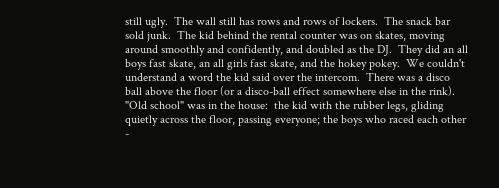still ugly.  The wall still has rows and rows of lockers.  The snack bar sold junk.  The kid behind the rental counter was on skates, moving around smoothly and confidently, and doubled as the DJ.  They did an all boys fast skate, an all girls fast skate, and the hokey pokey.  We couldn't understand a word the kid said over the intercom.  There was a disco ball above the floor (or a disco-ball effect somewhere else in the rink).  "Old school" was in the house:  the kid with the rubber legs, gliding quietly across the floor, passing everyone; the boys who raced each other -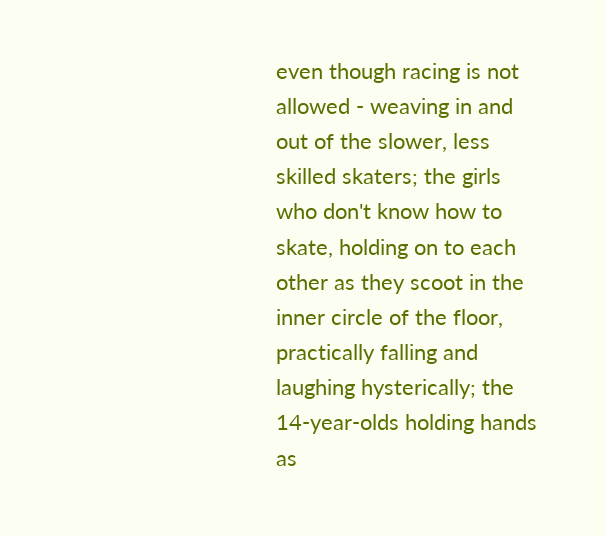even though racing is not allowed - weaving in and out of the slower, less skilled skaters; the girls who don't know how to skate, holding on to each other as they scoot in the inner circle of the floor, practically falling and laughing hysterically; the 14-year-olds holding hands as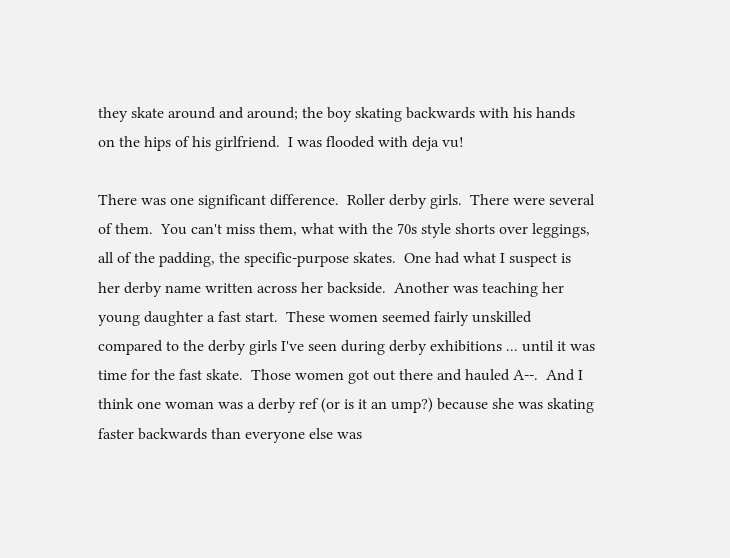they skate around and around; the boy skating backwards with his hands on the hips of his girlfriend.  I was flooded with deja vu!

There was one significant difference.  Roller derby girls.  There were several of them.  You can't miss them, what with the 70s style shorts over leggings, all of the padding, the specific-purpose skates.  One had what I suspect is her derby name written across her backside.  Another was teaching her young daughter a fast start.  These women seemed fairly unskilled compared to the derby girls I've seen during derby exhibitions ... until it was time for the fast skate.  Those women got out there and hauled A--.  And I think one woman was a derby ref (or is it an ump?) because she was skating faster backwards than everyone else was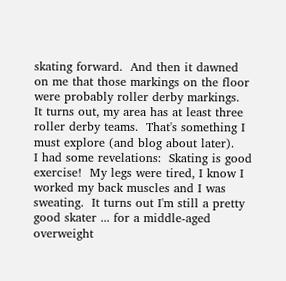skating forward.  And then it dawned on me that those markings on the floor were probably roller derby markings.  It turns out, my area has at least three roller derby teams.  That's something I must explore (and blog about later).
I had some revelations:  Skating is good exercise!  My legs were tired, I know I worked my back muscles and I was sweating.  It turns out I'm still a pretty good skater ... for a middle-aged overweight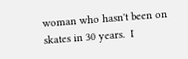woman who hasn't been on skates in 30 years.  I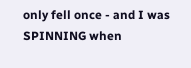only fell once - and I was SPINNING when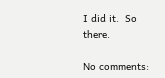I did it.  So there.

No comments: